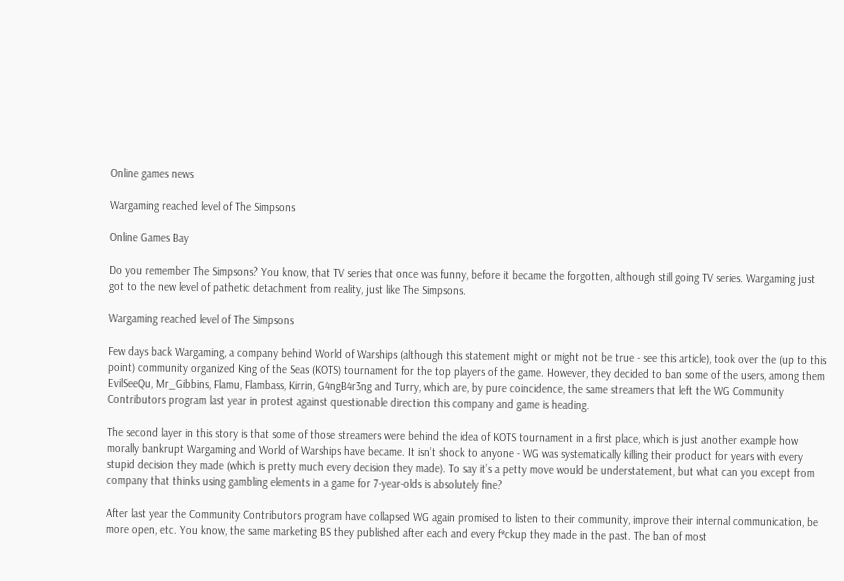Online games news

Wargaming reached level of The Simpsons

Online Games Bay

Do you remember The Simpsons? You know, that TV series that once was funny, before it became the forgotten, although still going TV series. Wargaming just got to the new level of pathetic detachment from reality, just like The Simpsons.

Wargaming reached level of The Simpsons

Few days back Wargaming, a company behind World of Warships (although this statement might or might not be true - see this article), took over the (up to this point) community organized King of the Seas (KOTS) tournament for the top players of the game. However, they decided to ban some of the users, among them EvilSeeQu, Mr_Gibbins, Flamu, Flambass, Kirrin, G4ngB4r3ng and Turry, which are, by pure coincidence, the same streamers that left the WG Community Contributors program last year in protest against questionable direction this company and game is heading.

The second layer in this story is that some of those streamers were behind the idea of KOTS tournament in a first place, which is just another example how morally bankrupt Wargaming and World of Warships have became. It isn’t shock to anyone - WG was systematically killing their product for years with every stupid decision they made (which is pretty much every decision they made). To say it’s a petty move would be understatement, but what can you except from company that thinks using gambling elements in a game for 7-year-olds is absolutely fine?

After last year the Community Contributors program have collapsed WG again promised to listen to their community, improve their internal communication, be more open, etc. You know, the same marketing BS they published after each and every f*ckup they made in the past. The ban of most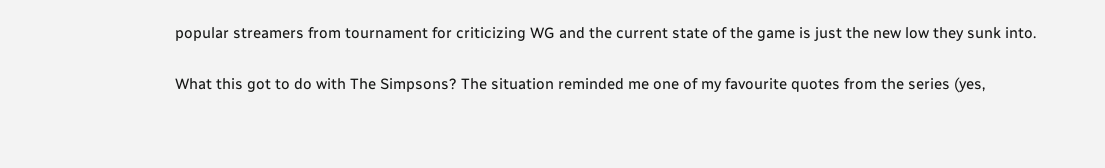popular streamers from tournament for criticizing WG and the current state of the game is just the new low they sunk into.

What this got to do with The Simpsons? The situation reminded me one of my favourite quotes from the series (yes,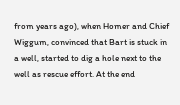from years ago), when Homer and Chief Wiggum, convinced that Bart is stuck in a well, started to dig a hole next to the well as rescue effort. At the end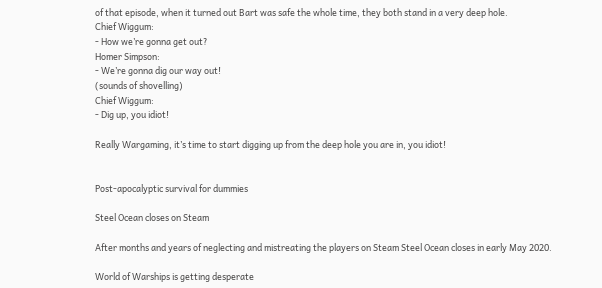of that episode, when it turned out Bart was safe the whole time, they both stand in a very deep hole.
Chief Wiggum:
- How we’re gonna get out?
Homer Simpson:
- We’re gonna dig our way out!
(sounds of shovelling)
Chief Wiggum:
- Dig up, you idiot!

Really Wargaming, it’s time to start digging up from the deep hole you are in, you idiot!


Post-apocalyptic survival for dummies

Steel Ocean closes on Steam

After months and years of neglecting and mistreating the players on Steam Steel Ocean closes in early May 2020.

World of Warships is getting desperate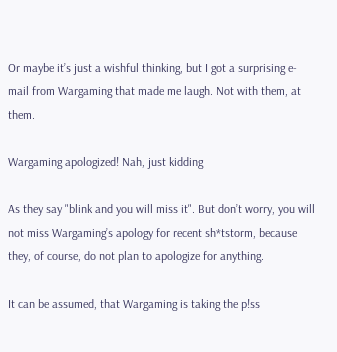Or maybe it’s just a wishful thinking, but I got a surprising e-mail from Wargaming that made me laugh. Not with them, at them.

Wargaming apologized! Nah, just kidding

As they say "blink and you will miss it". But don’t worry, you will not miss Wargaming’s apology for recent sh*tstorm, because they, of course, do not plan to apologize for anything.

It can be assumed, that Wargaming is taking the p!ss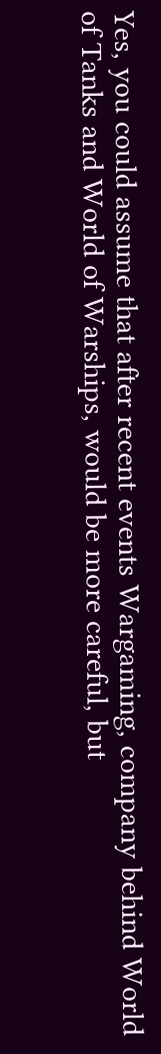Yes, you could assume that after recent events Wargaming, company behind World of Tanks and World of Warships, would be more careful, but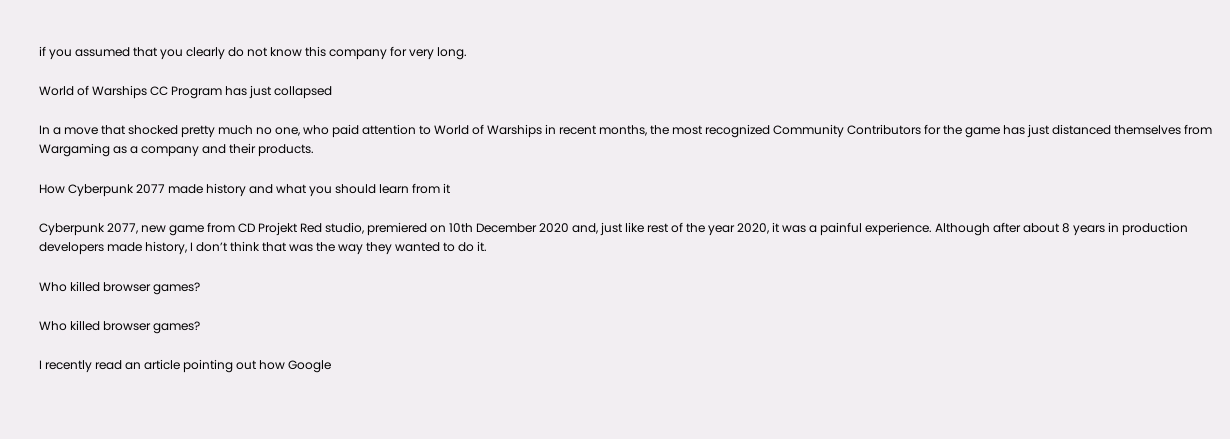if you assumed that you clearly do not know this company for very long.

World of Warships CC Program has just collapsed

In a move that shocked pretty much no one, who paid attention to World of Warships in recent months, the most recognized Community Contributors for the game has just distanced themselves from Wargaming as a company and their products.

How Cyberpunk 2077 made history and what you should learn from it

Cyberpunk 2077, new game from CD Projekt Red studio, premiered on 10th December 2020 and, just like rest of the year 2020, it was a painful experience. Although after about 8 years in production developers made history, I don’t think that was the way they wanted to do it.

Who killed browser games?

Who killed browser games?

I recently read an article pointing out how Google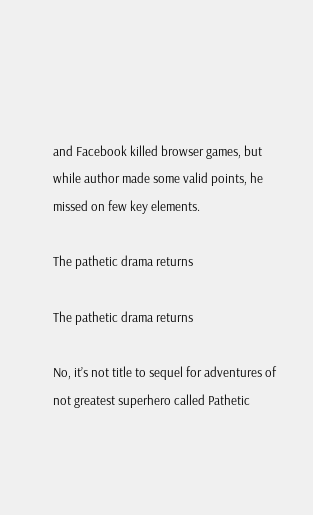and Facebook killed browser games, but while author made some valid points, he missed on few key elements.

The pathetic drama returns

The pathetic drama returns

No, it’s not title to sequel for adventures of not greatest superhero called Pathetic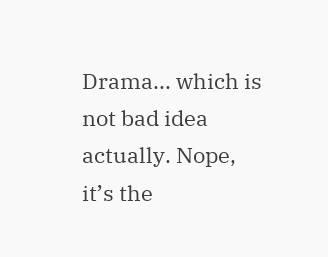Drama... which is not bad idea actually. Nope, it’s the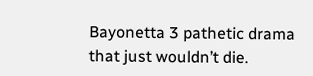Bayonetta 3 pathetic drama that just wouldn’t die.